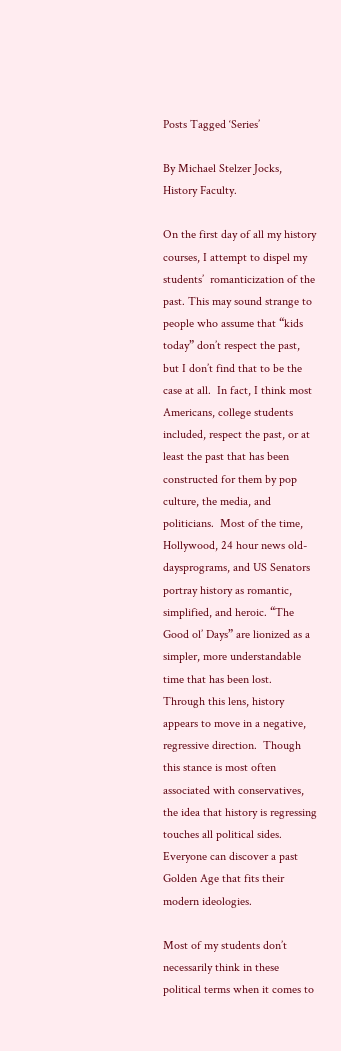Posts Tagged ‘Series’

By Michael Stelzer Jocks, History Faculty.

On the first day of all my history courses, I attempt to dispel my students’  romanticization of the past. This may sound strange to people who assume that “kids today” don’t respect the past, but I don’t find that to be the case at all.  In fact, I think most Americans, college students included, respect the past, or at least the past that has been constructed for them by pop culture, the media, and politicians.  Most of the time, Hollywood, 24 hour news old-daysprograms, and US Senators portray history as romantic, simplified, and heroic. “The Good ol’ Days” are lionized as a simpler, more understandable time that has been lost.  Through this lens, history appears to move in a negative, regressive direction.  Though this stance is most often associated with conservatives, the idea that history is regressing touches all political sides.   Everyone can discover a past Golden Age that fits their modern ideologies.

Most of my students don’t necessarily think in these political terms when it comes to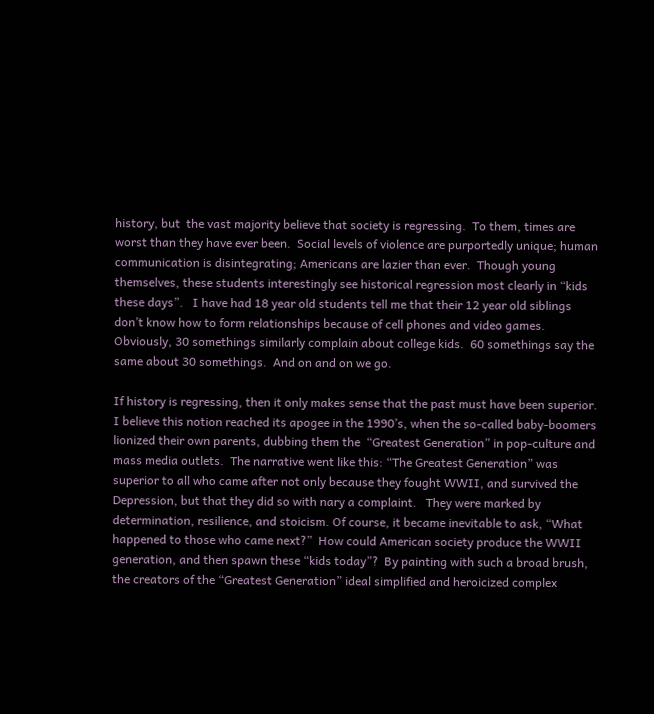history, but  the vast majority believe that society is regressing.  To them, times are worst than they have ever been.  Social levels of violence are purportedly unique; human communication is disintegrating; Americans are lazier than ever.  Though young themselves, these students interestingly see historical regression most clearly in “kids these days”.   I have had 18 year old students tell me that their 12 year old siblings don’t know how to form relationships because of cell phones and video games.  Obviously, 30 somethings similarly complain about college kids.  60 somethings say the same about 30 somethings.  And on and on we go.

If history is regressing, then it only makes sense that the past must have been superior.  I believe this notion reached its apogee in the 1990’s, when the so-called baby-boomers lionized their own parents, dubbing them the  “Greatest Generation” in pop-culture and mass media outlets.  The narrative went like this: “The Greatest Generation” was superior to all who came after not only because they fought WWII, and survived the Depression, but that they did so with nary a complaint.   They were marked by determination, resilience, and stoicism. Of course, it became inevitable to ask, “What happened to those who came next?”  How could American society produce the WWII generation, and then spawn these “kids today”?  By painting with such a broad brush, the creators of the “Greatest Generation” ideal simplified and heroicized complex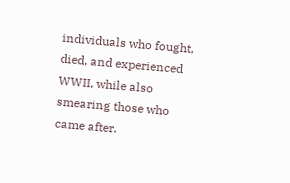individuals who fought, died, and experienced WWII, while also smearing those who came after.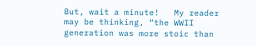But, wait a minute!   My reader may be thinking, “the WWII generation was more stoic than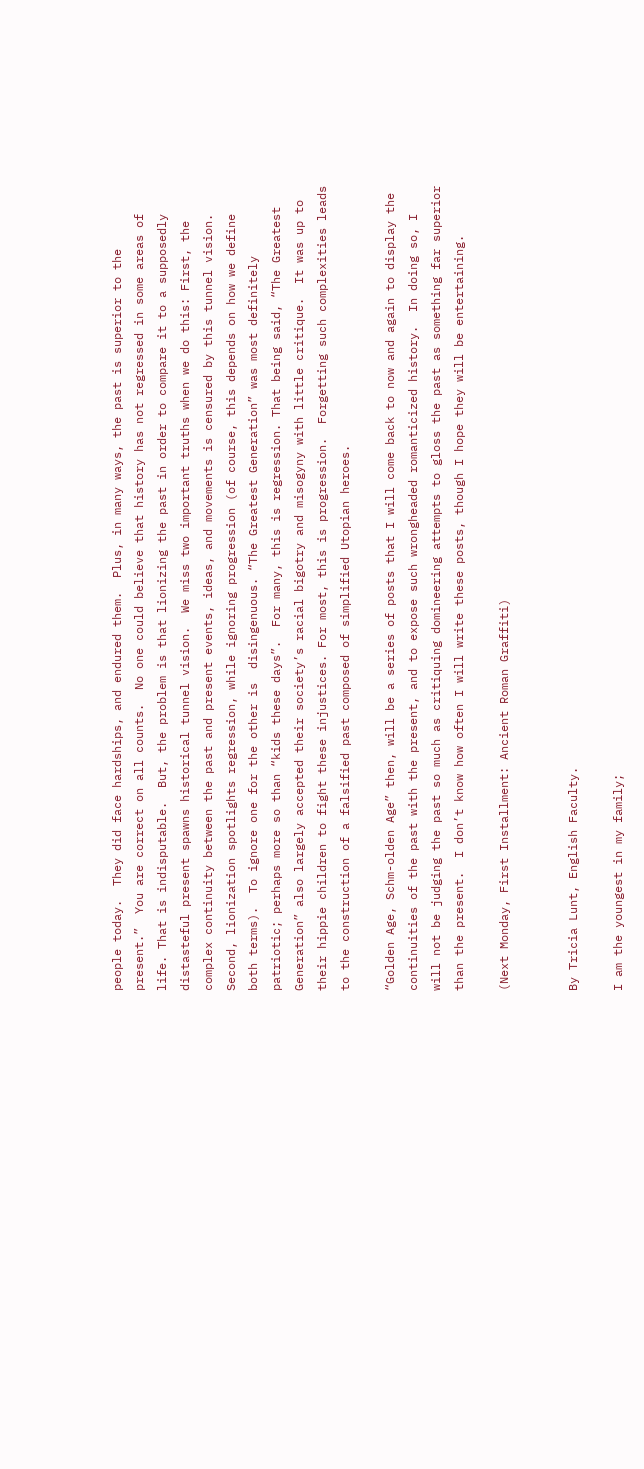people today.  They did face hardships, and endured them.  Plus, in many ways, the past is superior to the present.”  You are correct on all counts.  No one could believe that history has not regressed in some areas of life. That is indisputable.  But, the problem is that lionizing the past in order to compare it to a supposedly distasteful present spawns historical tunnel vision.  We miss two important truths when we do this: First, the complex continuity between the past and present events, ideas, and movements is censured by this tunnel vision.  Second, lionization spotlights regression, while ignoring progression (of course, this depends on how we define both terms).  To ignore one for the other is  disingenuous. “The Greatest Generation” was most definitely patriotic; perhaps more so than “kids these days”.  For many, this is regression. That being said, “The Greatest Generation” also largely accepted their society’s racial bigotry and misogyny with little critique.  It was up to their hippie children to fight these injustices. For most, this is progression.  Forgetting such complexities leads to the construction of a falsified past composed of simplified Utopian heroes.

“Golden Age, Schm-olden Age” then, will be a series of posts that I will come back to now and again to display the continuities of the past with the present, and to expose such wrongheaded romanticized history.  In doing so, I will not be judging the past so much as critiquing domineering attempts to gloss the past as something far superior than the present.  I don’t know how often I will write these posts, though I hope they will be entertaining.

(Next Monday, First Installment: Ancient Roman Graffiti)


By Tricia Lunt, English Faculty.

I am the youngest in my family;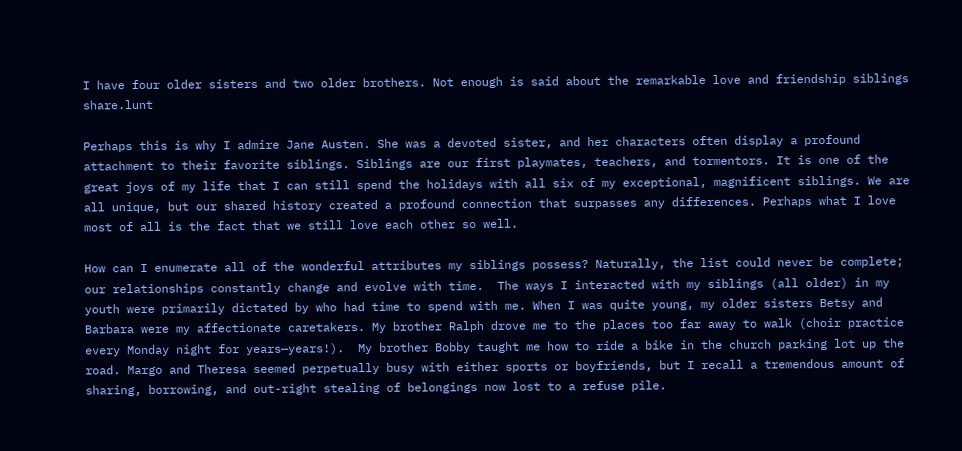I have four older sisters and two older brothers. Not enough is said about the remarkable love and friendship siblings share.lunt

Perhaps this is why I admire Jane Austen. She was a devoted sister, and her characters often display a profound attachment to their favorite siblings. Siblings are our first playmates, teachers, and tormentors. It is one of the great joys of my life that I can still spend the holidays with all six of my exceptional, magnificent siblings. We are all unique, but our shared history created a profound connection that surpasses any differences. Perhaps what I love most of all is the fact that we still love each other so well.

How can I enumerate all of the wonderful attributes my siblings possess? Naturally, the list could never be complete; our relationships constantly change and evolve with time.  The ways I interacted with my siblings (all older) in my youth were primarily dictated by who had time to spend with me. When I was quite young, my older sisters Betsy and Barbara were my affectionate caretakers. My brother Ralph drove me to the places too far away to walk (choir practice every Monday night for years—years!).  My brother Bobby taught me how to ride a bike in the church parking lot up the road. Margo and Theresa seemed perpetually busy with either sports or boyfriends, but I recall a tremendous amount of sharing, borrowing, and out-right stealing of belongings now lost to a refuse pile.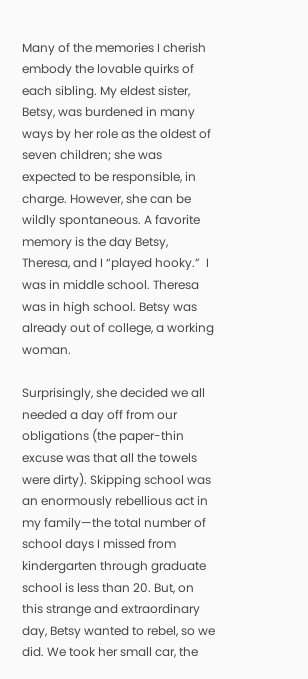Many of the memories I cherish embody the lovable quirks of each sibling. My eldest sister, Betsy, was burdened in many ways by her role as the oldest of seven children; she was expected to be responsible, in charge. However, she can be wildly spontaneous. A favorite memory is the day Betsy, Theresa, and I “played hooky.”  I was in middle school. Theresa was in high school. Betsy was already out of college, a working woman.

Surprisingly, she decided we all needed a day off from our obligations (the paper-thin excuse was that all the towels were dirty). Skipping school was an enormously rebellious act in my family—the total number of school days I missed from kindergarten through graduate school is less than 20. But, on this strange and extraordinary day, Betsy wanted to rebel, so we did. We took her small car, the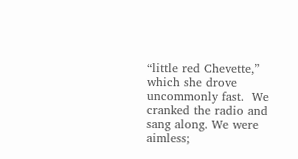“little red Chevette,” which she drove uncommonly fast.  We cranked the radio and sang along. We were aimless;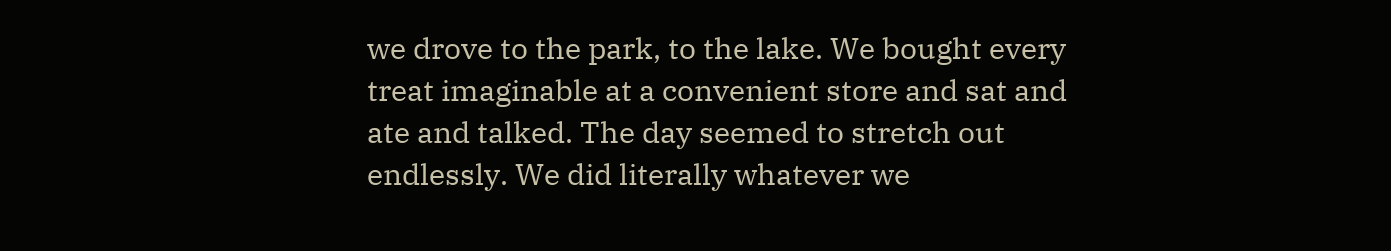we drove to the park, to the lake. We bought every treat imaginable at a convenient store and sat and ate and talked. The day seemed to stretch out endlessly. We did literally whatever we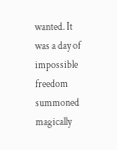wanted. It was a day of impossible freedom summoned magically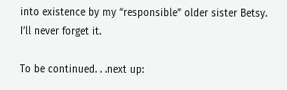into existence by my “responsible” older sister Betsy. I’ll never forget it.

To be continued. . .next up: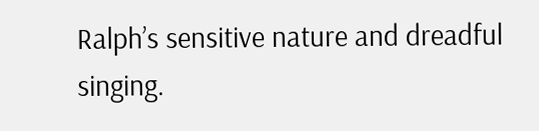Ralph’s sensitive nature and dreadful singing.